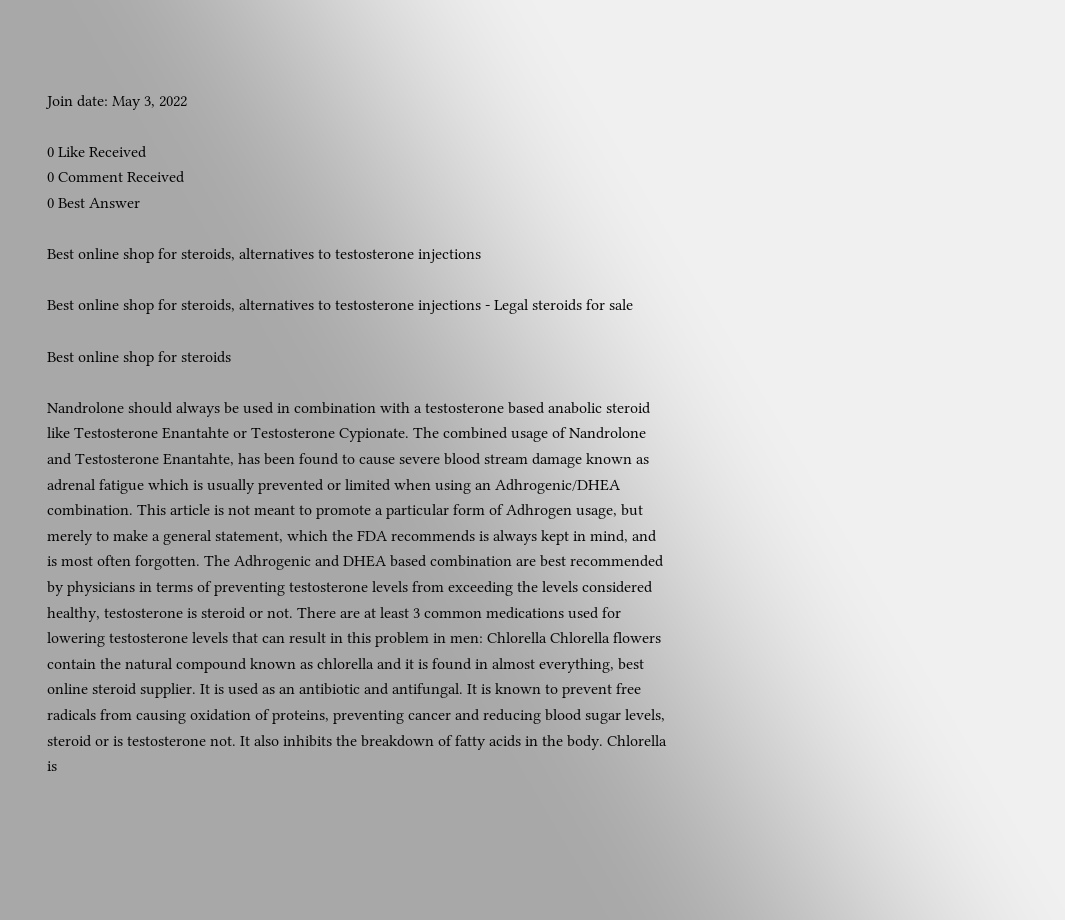Join date: May 3, 2022

0 Like Received
0 Comment Received
0 Best Answer

Best online shop for steroids, alternatives to testosterone injections

Best online shop for steroids, alternatives to testosterone injections - Legal steroids for sale

Best online shop for steroids

Nandrolone should always be used in combination with a testosterone based anabolic steroid like Testosterone Enantahte or Testosterone Cypionate. The combined usage of Nandrolone and Testosterone Enantahte, has been found to cause severe blood stream damage known as adrenal fatigue which is usually prevented or limited when using an Adhrogenic/DHEA combination. This article is not meant to promote a particular form of Adhrogen usage, but merely to make a general statement, which the FDA recommends is always kept in mind, and is most often forgotten. The Adhrogenic and DHEA based combination are best recommended by physicians in terms of preventing testosterone levels from exceeding the levels considered healthy, testosterone is steroid or not. There are at least 3 common medications used for lowering testosterone levels that can result in this problem in men: Chlorella Chlorella flowers contain the natural compound known as chlorella and it is found in almost everything, best online steroid supplier. It is used as an antibiotic and antifungal. It is known to prevent free radicals from causing oxidation of proteins, preventing cancer and reducing blood sugar levels, steroid or is testosterone not. It also inhibits the breakdown of fatty acids in the body. Chlorella is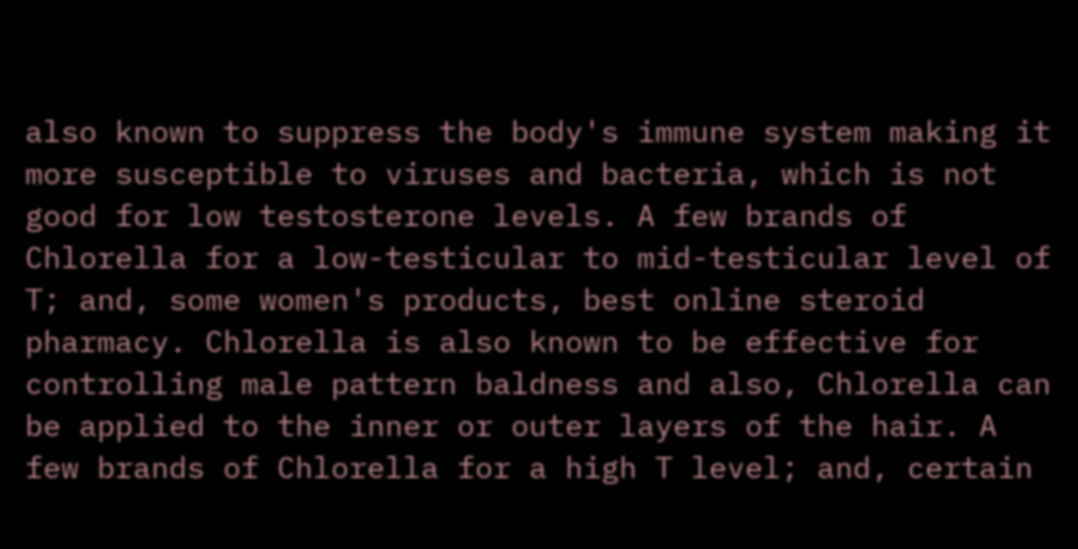also known to suppress the body's immune system making it more susceptible to viruses and bacteria, which is not good for low testosterone levels. A few brands of Chlorella for a low-testicular to mid-testicular level of T; and, some women's products, best online steroid pharmacy. Chlorella is also known to be effective for controlling male pattern baldness and also, Chlorella can be applied to the inner or outer layers of the hair. A few brands of Chlorella for a high T level; and, certain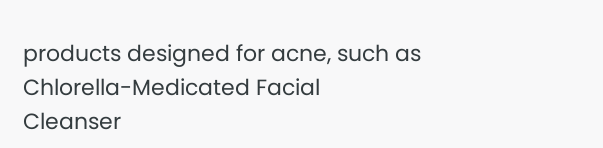products designed for acne, such as Chlorella-Medicated Facial Cleanser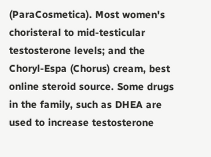(ParaCosmetica). Most women's choristeral to mid-testicular testosterone levels; and the Choryl-Espa (Chorus) cream, best online steroid source. Some drugs in the family, such as DHEA are used to increase testosterone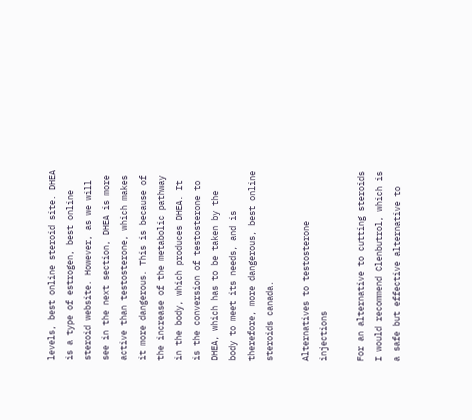levels, best online steroid site. DHEA is a type of estrogen, best online steroid website. However, as we will see in the next section, DHEA is more active than testosterone, which makes it more dangerous. This is because of the increase of the metabolic pathway in the body, which produces DHEA. It is the conversion of testosterone to DHEA, which has to be taken by the body to meet its needs, and is therefore, more dangerous, best online steroids canada.

Alternatives to testosterone injections

For an alternative to cutting steroids I would recommend Clenbutrol, which is a safe but effective alternative to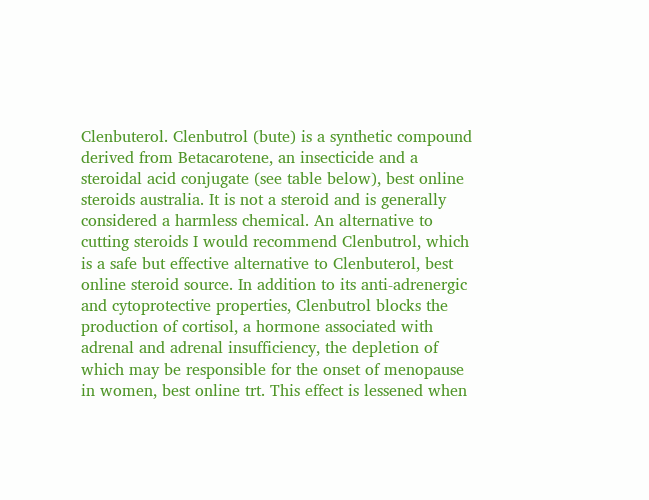Clenbuterol. Clenbutrol (bute) is a synthetic compound derived from Betacarotene, an insecticide and a steroidal acid conjugate (see table below), best online steroids australia. It is not a steroid and is generally considered a harmless chemical. An alternative to cutting steroids I would recommend Clenbutrol, which is a safe but effective alternative to Clenbuterol, best online steroid source. In addition to its anti-adrenergic and cytoprotective properties, Clenbutrol blocks the production of cortisol, a hormone associated with adrenal and adrenal insufficiency, the depletion of which may be responsible for the onset of menopause in women, best online trt. This effect is lessened when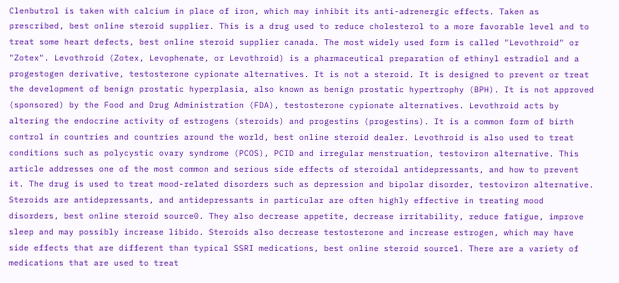Clenbutrol is taken with calcium in place of iron, which may inhibit its anti-adrenergic effects. Taken as prescribed, best online steroid supplier. This is a drug used to reduce cholesterol to a more favorable level and to treat some heart defects, best online steroid supplier canada. The most widely used form is called "Levothroid" or "Zotex". Levothroid (Zotex, Levophenate, or Levothroid) is a pharmaceutical preparation of ethinyl estradiol and a progestogen derivative, testosterone cypionate alternatives. It is not a steroid. It is designed to prevent or treat the development of benign prostatic hyperplasia, also known as benign prostatic hypertrophy (BPH). It is not approved (sponsored) by the Food and Drug Administration (FDA), testosterone cypionate alternatives. Levothroid acts by altering the endocrine activity of estrogens (steroids) and progestins (progestins). It is a common form of birth control in countries and countries around the world, best online steroid dealer. Levothroid is also used to treat conditions such as polycystic ovary syndrome (PCOS), PCID and irregular menstruation, testoviron alternative. This article addresses one of the most common and serious side effects of steroidal antidepressants, and how to prevent it. The drug is used to treat mood-related disorders such as depression and bipolar disorder, testoviron alternative. Steroids are antidepressants, and antidepressants in particular are often highly effective in treating mood disorders, best online steroid source0. They also decrease appetite, decrease irritability, reduce fatigue, improve sleep and may possibly increase libido. Steroids also decrease testosterone and increase estrogen, which may have side effects that are different than typical SSRI medications, best online steroid source1. There are a variety of medications that are used to treat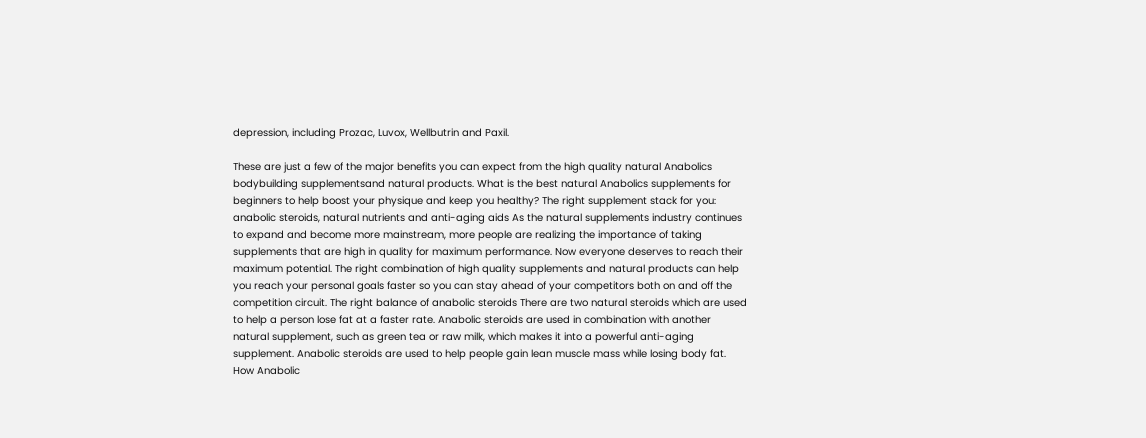depression, including Prozac, Luvox, Wellbutrin and Paxil.

These are just a few of the major benefits you can expect from the high quality natural Anabolics bodybuilding supplementsand natural products. What is the best natural Anabolics supplements for beginners to help boost your physique and keep you healthy? The right supplement stack for you: anabolic steroids, natural nutrients and anti-aging aids As the natural supplements industry continues to expand and become more mainstream, more people are realizing the importance of taking supplements that are high in quality for maximum performance. Now everyone deserves to reach their maximum potential. The right combination of high quality supplements and natural products can help you reach your personal goals faster so you can stay ahead of your competitors both on and off the competition circuit. The right balance of anabolic steroids There are two natural steroids which are used to help a person lose fat at a faster rate. Anabolic steroids are used in combination with another natural supplement, such as green tea or raw milk, which makes it into a powerful anti-aging supplement. Anabolic steroids are used to help people gain lean muscle mass while losing body fat. How Anabolic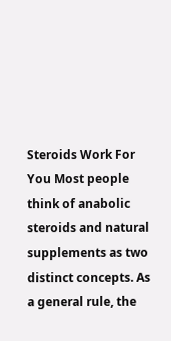Steroids Work For You Most people think of anabolic steroids and natural supplements as two distinct concepts. As a general rule, the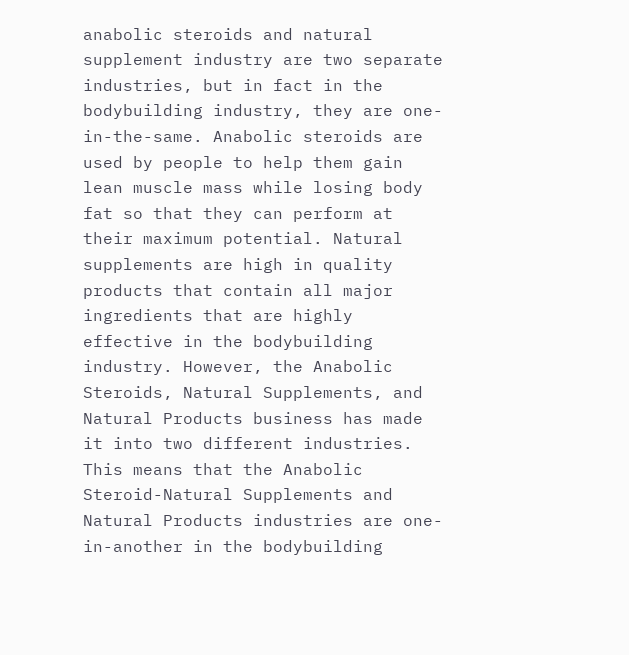anabolic steroids and natural supplement industry are two separate industries, but in fact in the bodybuilding industry, they are one-in-the-same. Anabolic steroids are used by people to help them gain lean muscle mass while losing body fat so that they can perform at their maximum potential. Natural supplements are high in quality products that contain all major ingredients that are highly effective in the bodybuilding industry. However, the Anabolic Steroids, Natural Supplements, and Natural Products business has made it into two different industries. This means that the Anabolic Steroid-Natural Supplements and Natural Products industries are one-in-another in the bodybuilding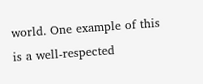world. One example of this is a well-respected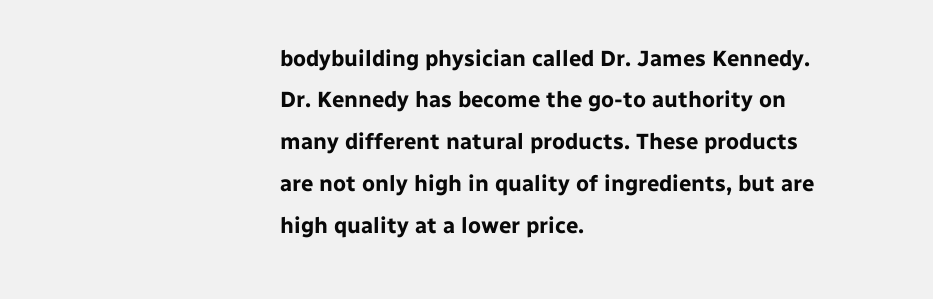bodybuilding physician called Dr. James Kennedy. Dr. Kennedy has become the go-to authority on many different natural products. These products are not only high in quality of ingredients, but are high quality at a lower price.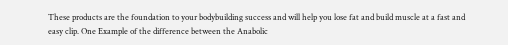These products are the foundation to your bodybuilding success and will help you lose fat and build muscle at a fast and easy clip. One Example of the difference between the Anabolic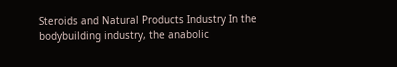Steroids and Natural Products Industry In the bodybuilding industry, the anabolic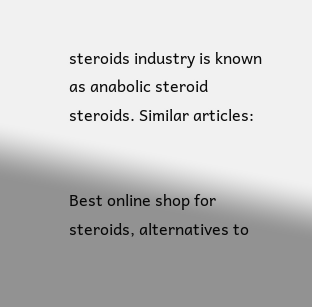steroids industry is known as anabolic steroid steroids. Similar articles:


Best online shop for steroids, alternatives to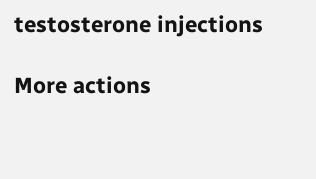testosterone injections

More actions